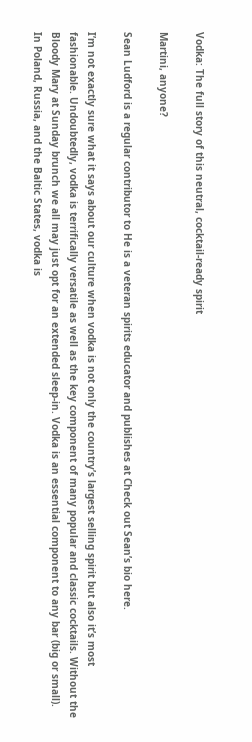Vodka: The full story of this neutral, cocktail-ready spirit

Martini, anyone?

Sean Ludford is a regular contributor to He is a veteran spirits educator and publishes at Check out Sean’s bio here.

I’m not exactly sure what it says about our culture when vodka is not only the country’s largest selling spirit but also it’s most fashionable. Undoubtedly, vodka is terrifically versatile as well as the key component of many popular and classic cocktails. Without the Bloody Mary at Sunday brunch we all may just opt for an extended sleep-in. Vodka is an essential component to any bar (big or small). In Poland, Russia, and the Baltic States, vodka is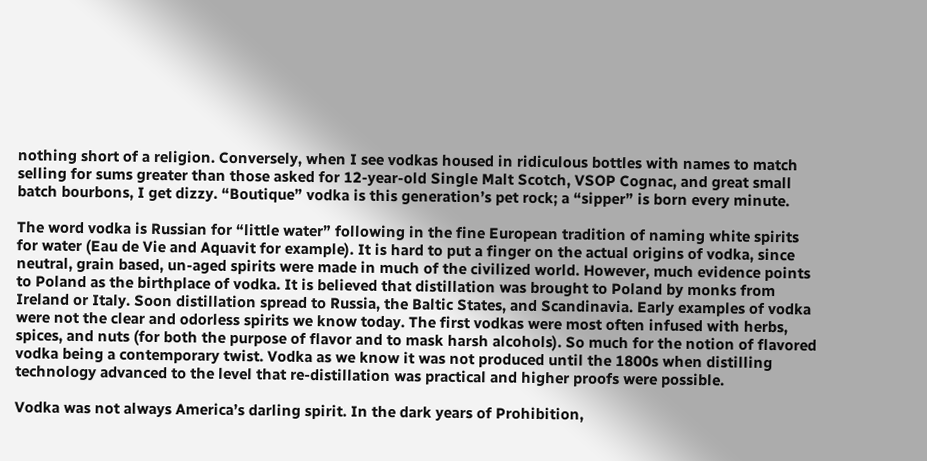nothing short of a religion. Conversely, when I see vodkas housed in ridiculous bottles with names to match selling for sums greater than those asked for 12-year-old Single Malt Scotch, VSOP Cognac, and great small batch bourbons, I get dizzy. “Boutique” vodka is this generation’s pet rock; a “sipper” is born every minute.

The word vodka is Russian for “little water” following in the fine European tradition of naming white spirits for water (Eau de Vie and Aquavit for example). It is hard to put a finger on the actual origins of vodka, since neutral, grain based, un-aged spirits were made in much of the civilized world. However, much evidence points to Poland as the birthplace of vodka. It is believed that distillation was brought to Poland by monks from Ireland or Italy. Soon distillation spread to Russia, the Baltic States, and Scandinavia. Early examples of vodka were not the clear and odorless spirits we know today. The first vodkas were most often infused with herbs, spices, and nuts (for both the purpose of flavor and to mask harsh alcohols). So much for the notion of flavored vodka being a contemporary twist. Vodka as we know it was not produced until the 1800s when distilling technology advanced to the level that re-distillation was practical and higher proofs were possible.

Vodka was not always America’s darling spirit. In the dark years of Prohibition,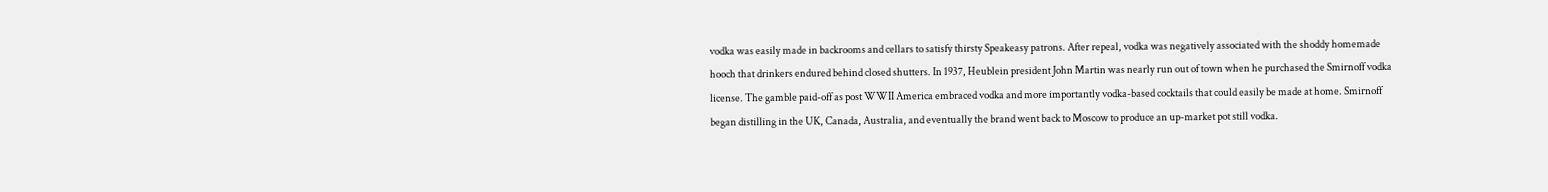vodka was easily made in backrooms and cellars to satisfy thirsty Speakeasy patrons. After repeal, vodka was negatively associated with the shoddy homemade hooch that drinkers endured behind closed shutters. In 1937, Heublein president John Martin was nearly run out of town when he purchased the Smirnoff vodka license. The gamble paid-off as post WWII America embraced vodka and more importantly vodka-based cocktails that could easily be made at home. Smirnoff began distilling in the UK, Canada, Australia, and eventually the brand went back to Moscow to produce an up-market pot still vodka.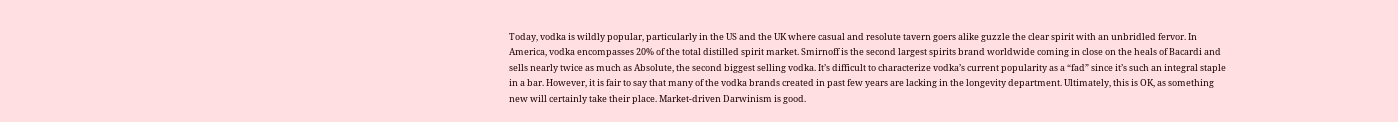Today, vodka is wildly popular, particularly in the US and the UK where casual and resolute tavern goers alike guzzle the clear spirit with an unbridled fervor. In America, vodka encompasses 20% of the total distilled spirit market. Smirnoff is the second largest spirits brand worldwide coming in close on the heals of Bacardi and sells nearly twice as much as Absolute, the second biggest selling vodka. It’s difficult to characterize vodka’s current popularity as a “fad” since it’s such an integral staple in a bar. However, it is fair to say that many of the vodka brands created in past few years are lacking in the longevity department. Ultimately, this is OK, as something new will certainly take their place. Market-driven Darwinism is good.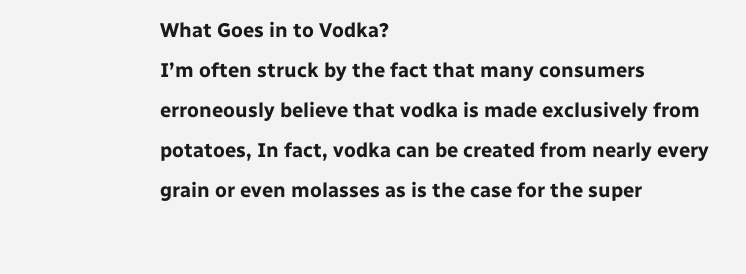What Goes in to Vodka?
I’m often struck by the fact that many consumers erroneously believe that vodka is made exclusively from potatoes, In fact, vodka can be created from nearly every grain or even molasses as is the case for the super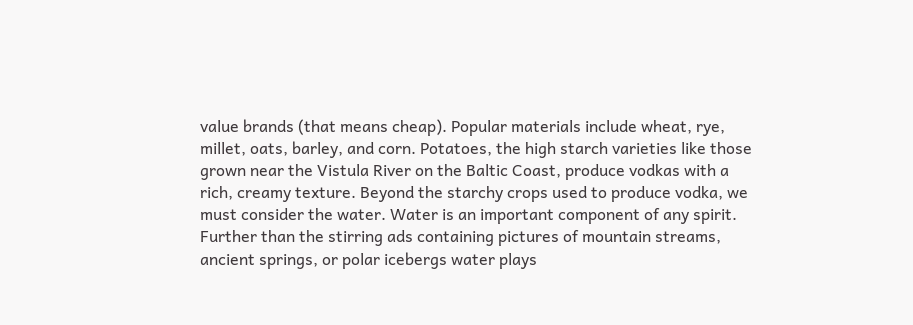value brands (that means cheap). Popular materials include wheat, rye, millet, oats, barley, and corn. Potatoes, the high starch varieties like those grown near the Vistula River on the Baltic Coast, produce vodkas with a rich, creamy texture. Beyond the starchy crops used to produce vodka, we must consider the water. Water is an important component of any spirit. Further than the stirring ads containing pictures of mountain streams, ancient springs, or polar icebergs water plays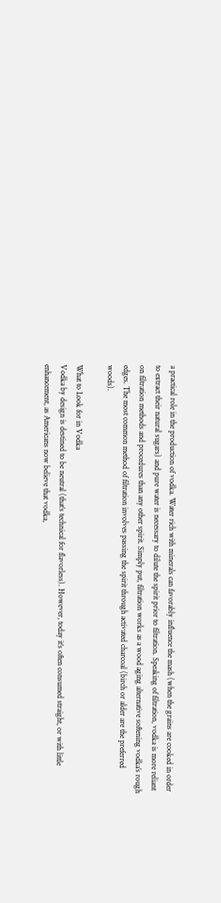a practical role in the production of vodka. Water rich with minerals can favorably influence the mash (when the grains are cooked in order to extract their natural sugars) and pure water is necessary to dilute the spirit prior to filtration. Speaking of filtration, vodka is more reliant on filtration methods and procedures than any other spirit. Simply put, filtration works as a wood aging alternative softening vodka’s rough edges. The most common method of filtration involves passing the spirit through activated charcoal (birch or alder are the preferred woods).

What to Look for in Vodka
Vodka by design is destined to be neutral (that’s technical for flavorless). However, today it’s often consumed straight, or with little enhancement, as Americans now believe that vodka,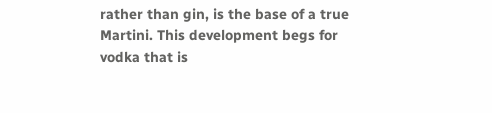rather than gin, is the base of a true Martini. This development begs for vodka that is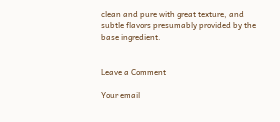clean and pure with great texture, and subtle flavors presumably provided by the base ingredient.


Leave a Comment

Your email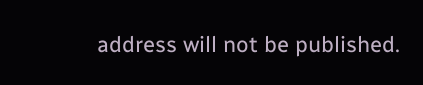address will not be published.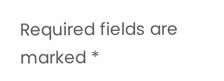Required fields are marked *